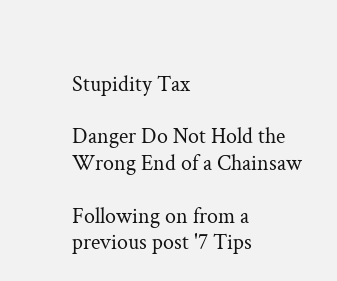Stupidity Tax

Danger Do Not Hold the Wrong End of a Chainsaw

Following on from a previous post '7 Tips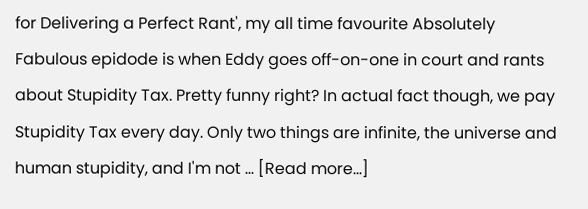for Delivering a Perfect Rant', my all time favourite Absolutely Fabulous epidode is when Eddy goes off-on-one in court and rants about Stupidity Tax. Pretty funny right? In actual fact though, we pay Stupidity Tax every day. Only two things are infinite, the universe and human stupidity, and I'm not … [Read more...]